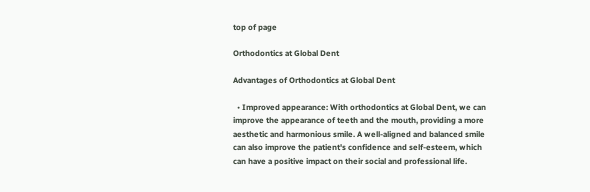top of page

Orthodontics at Global Dent

Advantages of Orthodontics at Global Dent

  • Improved appearance: With orthodontics at Global Dent, we can improve the appearance of teeth and the mouth, providing a more aesthetic and harmonious smile. A well-aligned and balanced smile can also improve the patient's confidence and self-esteem, which can have a positive impact on their social and professional life.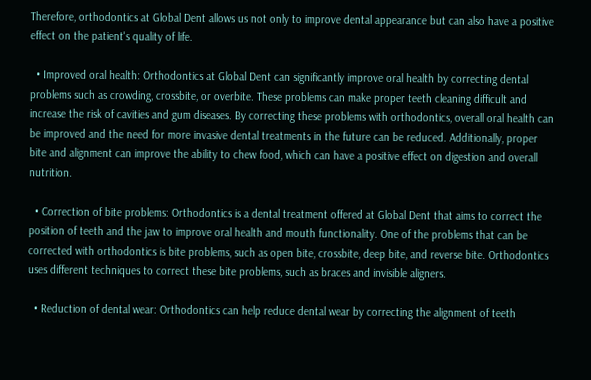Therefore, orthodontics at Global Dent allows us not only to improve dental appearance but can also have a positive effect on the patient's quality of life.

  • Improved oral health: Orthodontics at Global Dent can significantly improve oral health by correcting dental problems such as crowding, crossbite, or overbite. These problems can make proper teeth cleaning difficult and increase the risk of cavities and gum diseases. By correcting these problems with orthodontics, overall oral health can be improved and the need for more invasive dental treatments in the future can be reduced. Additionally, proper bite and alignment can improve the ability to chew food, which can have a positive effect on digestion and overall nutrition.

  • Correction of bite problems: Orthodontics is a dental treatment offered at Global Dent that aims to correct the position of teeth and the jaw to improve oral health and mouth functionality. One of the problems that can be corrected with orthodontics is bite problems, such as open bite, crossbite, deep bite, and reverse bite. Orthodontics uses different techniques to correct these bite problems, such as braces and invisible aligners.

  • Reduction of dental wear: Orthodontics can help reduce dental wear by correcting the alignment of teeth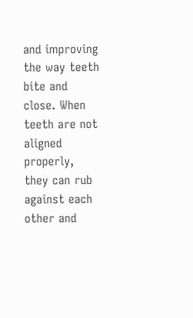and improving the way teeth bite and close. When teeth are not aligned properly, they can rub against each other and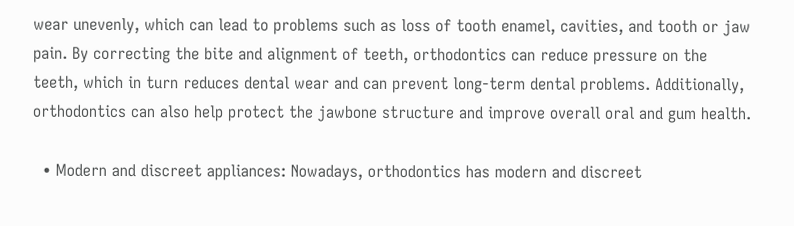wear unevenly, which can lead to problems such as loss of tooth enamel, cavities, and tooth or jaw pain. By correcting the bite and alignment of teeth, orthodontics can reduce pressure on the teeth, which in turn reduces dental wear and can prevent long-term dental problems. Additionally, orthodontics can also help protect the jawbone structure and improve overall oral and gum health.

  • Modern and discreet appliances: Nowadays, orthodontics has modern and discreet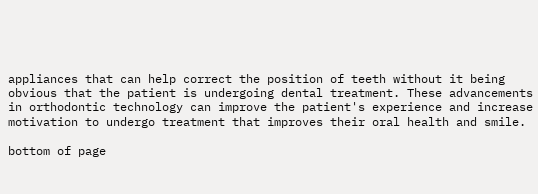appliances that can help correct the position of teeth without it being obvious that the patient is undergoing dental treatment. These advancements in orthodontic technology can improve the patient's experience and increase motivation to undergo treatment that improves their oral health and smile.

bottom of page